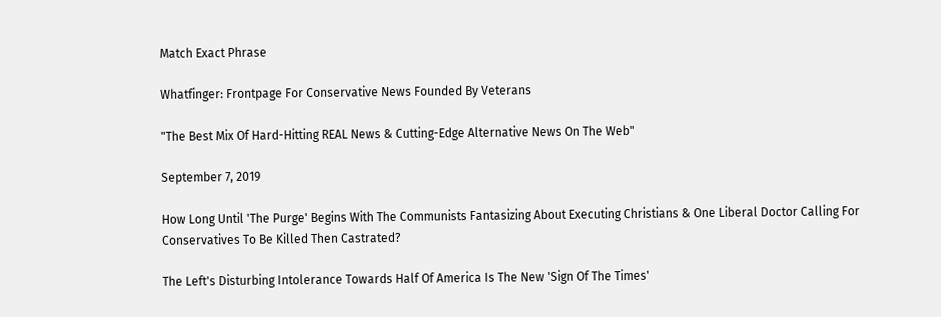Match Exact Phrase

Whatfinger: Frontpage For Conservative News Founded By Veterans

"The Best Mix Of Hard-Hitting REAL News & Cutting-Edge Alternative News On The Web"

September 7, 2019

How Long Until 'The Purge' Begins With The Communists Fantasizing About Executing Christians & One Liberal Doctor Calling For Conservatives To Be Killed Then Castrated?

The Left's Disturbing Intolerance Towards Half Of America Is The New 'Sign Of The Times'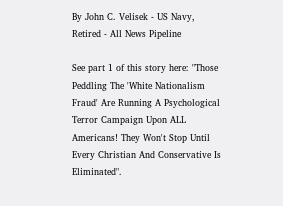By John C. Velisek - US Navy, Retired - All News Pipeline

See part 1 of this story here: "Those Peddling The 'White Nationalism Fraud' Are Running A Psychological Terror Campaign Upon ALL Americans! They Won't Stop Until Every Christian And Conservative Is Eliminated".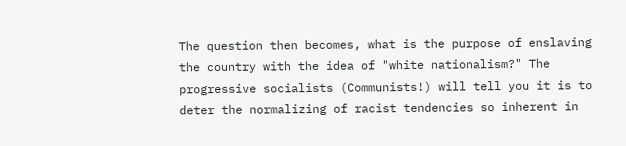The question then becomes, what is the purpose of enslaving the country with the idea of "white nationalism?" The progressive socialists (Communists!) will tell you it is to deter the normalizing of racist tendencies so inherent in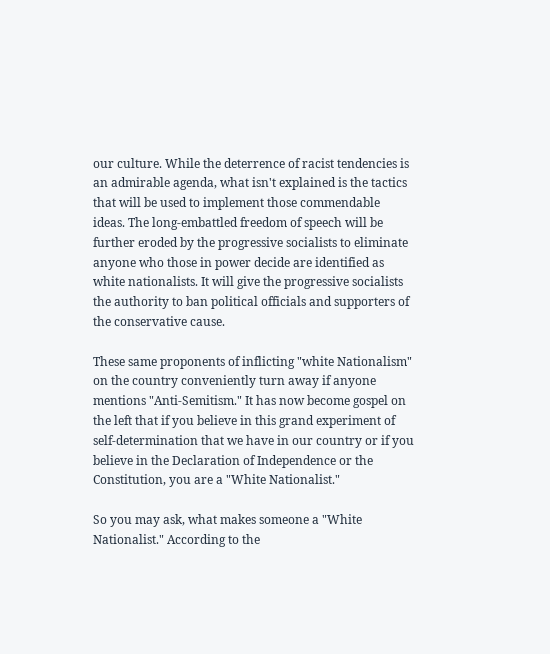our culture. While the deterrence of racist tendencies is an admirable agenda, what isn't explained is the tactics that will be used to implement those commendable ideas. The long-embattled freedom of speech will be further eroded by the progressive socialists to eliminate anyone who those in power decide are identified as white nationalists. It will give the progressive socialists the authority to ban political officials and supporters of the conservative cause.

These same proponents of inflicting "white Nationalism" on the country conveniently turn away if anyone mentions "Anti-Semitism." It has now become gospel on the left that if you believe in this grand experiment of self-determination that we have in our country or if you believe in the Declaration of Independence or the Constitution, you are a "White Nationalist."

So you may ask, what makes someone a "White Nationalist." According to the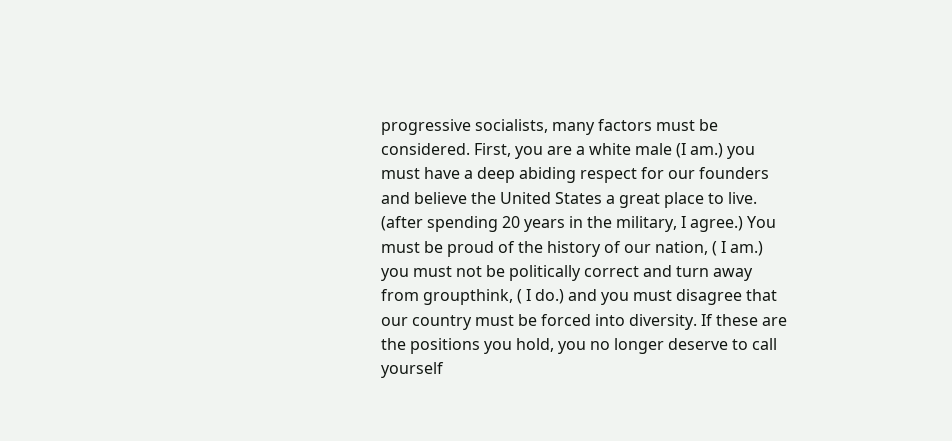progressive socialists, many factors must be considered. First, you are a white male (I am.) you must have a deep abiding respect for our founders and believe the United States a great place to live. (after spending 20 years in the military, I agree.) You must be proud of the history of our nation, ( I am.) you must not be politically correct and turn away from groupthink, ( I do.) and you must disagree that our country must be forced into diversity. If these are the positions you hold, you no longer deserve to call yourself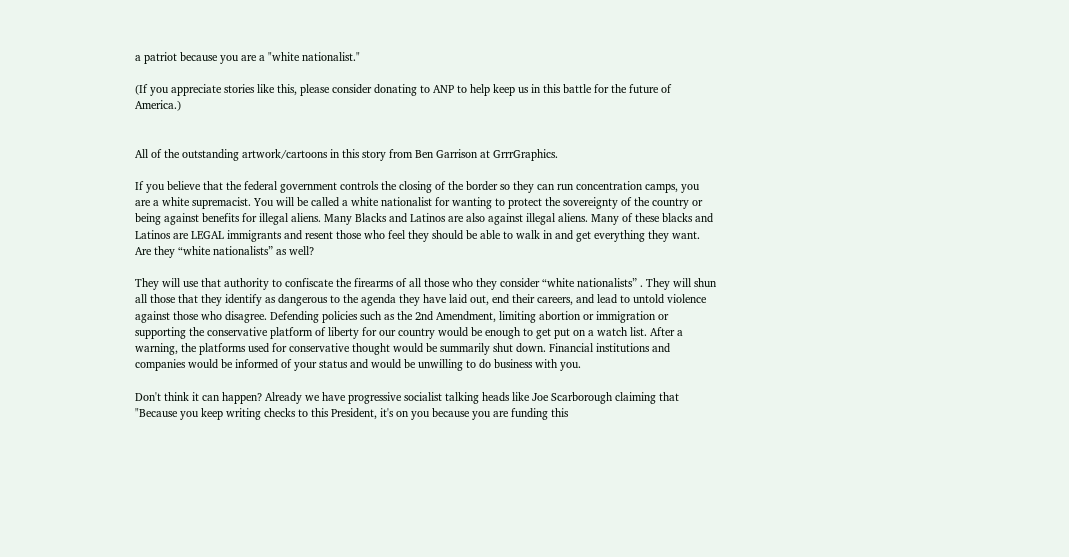a patriot because you are a "white nationalist."

(If you appreciate stories like this, please consider donating to ANP to help keep us in this battle for the future of America.)


All of the outstanding artwork/cartoons in this story from Ben Garrison at GrrrGraphics.

If you believe that the federal government controls the closing of the border so they can run concentration camps, you are a white supremacist. You will be called a white nationalist for wanting to protect the sovereignty of the country or being against benefits for illegal aliens. Many Blacks and Latinos are also against illegal aliens. Many of these blacks and Latinos are LEGAL immigrants and resent those who feel they should be able to walk in and get everything they want. Are they “white nationalists” as well?

They will use that authority to confiscate the firearms of all those who they consider “white nationalists” . They will shun all those that they identify as dangerous to the agenda they have laid out, end their careers, and lead to untold violence against those who disagree. Defending policies such as the 2nd Amendment, limiting abortion or immigration or supporting the conservative platform of liberty for our country would be enough to get put on a watch list. After a warning, the platforms used for conservative thought would be summarily shut down. Financial institutions and companies would be informed of your status and would be unwilling to do business with you.

Don't think it can happen? Already we have progressive socialist talking heads like Joe Scarborough claiming that "Because you keep writing checks to this President, it's on you because you are funding this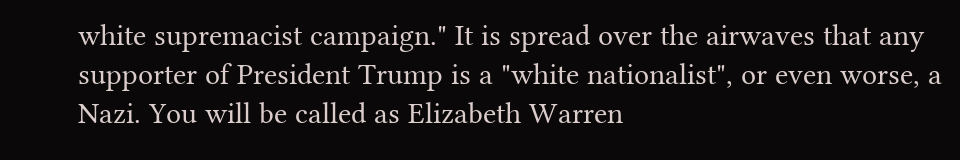white supremacist campaign." It is spread over the airwaves that any supporter of President Trump is a "white nationalist", or even worse, a Nazi. You will be called as Elizabeth Warren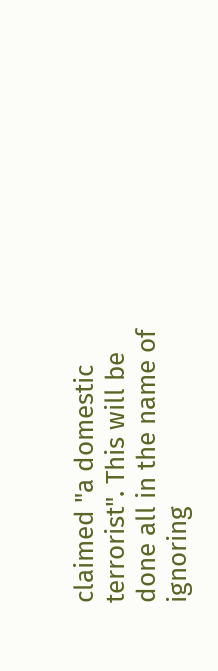claimed "a domestic terrorist". This will be done all in the name of ignoring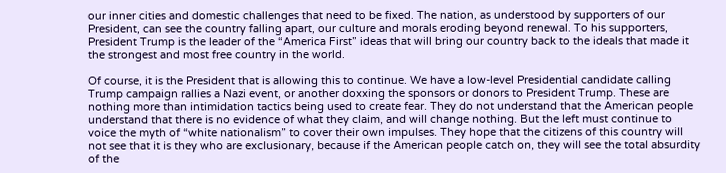our inner cities and domestic challenges that need to be fixed. The nation, as understood by supporters of our President, can see the country falling apart, our culture and morals eroding beyond renewal. To his supporters, President Trump is the leader of the “America First” ideas that will bring our country back to the ideals that made it the strongest and most free country in the world.

Of course, it is the President that is allowing this to continue. We have a low-level Presidential candidate calling Trump campaign rallies a Nazi event, or another doxxing the sponsors or donors to President Trump. These are nothing more than intimidation tactics being used to create fear. They do not understand that the American people understand that there is no evidence of what they claim, and will change nothing. But the left must continue to voice the myth of “white nationalism” to cover their own impulses. They hope that the citizens of this country will not see that it is they who are exclusionary, because if the American people catch on, they will see the total absurdity of the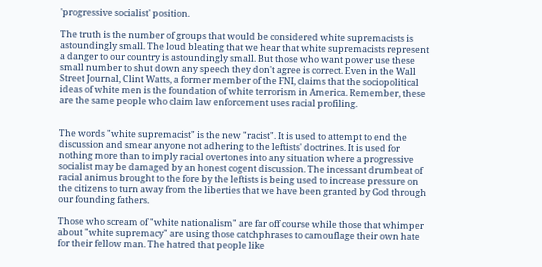'progressive socialist' position.

The truth is the number of groups that would be considered white supremacists is astoundingly small. The loud bleating that we hear that white supremacists represent a danger to our country is astoundingly small. But those who want power use these small number to shut down any speech they don't agree is correct. Even in the Wall Street Journal, Clint Watts, a former member of the FNI, claims that the sociopolitical ideas of white men is the foundation of white terrorism in America. Remember, these are the same people who claim law enforcement uses racial profiling.


The words "white supremacist" is the new "racist". It is used to attempt to end the discussion and smear anyone not adhering to the leftists' doctrines. It is used for nothing more than to imply racial overtones into any situation where a progressive socialist may be damaged by an honest cogent discussion. The incessant drumbeat of racial animus brought to the fore by the leftists is being used to increase pressure on the citizens to turn away from the liberties that we have been granted by God through our founding fathers.

Those who scream of "white nationalism" are far off course while those that whimper about "white supremacy" are using those catchphrases to camouflage their own hate for their fellow man. The hatred that people like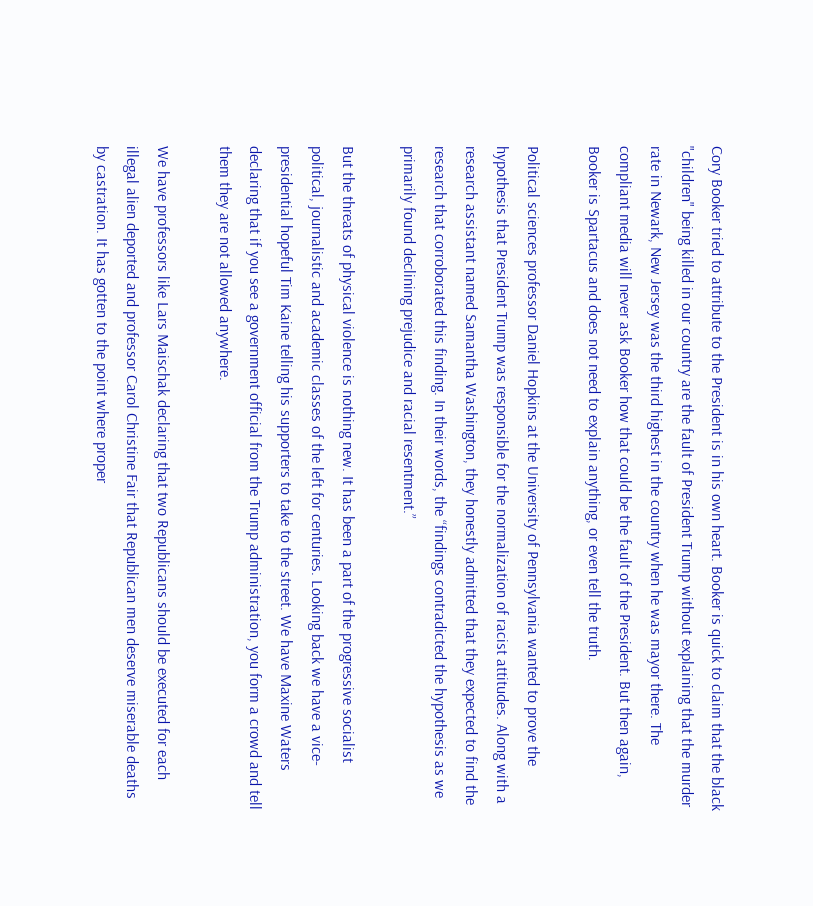Cory Booker tried to attribute to the President is in his own heart. Booker is quick to claim that the black "children" being killed in our country are the fault of President Trump without explaining that the murder rate in Newark, New Jersey was the third highest in the country when he was mayor there. The compliant media will never ask Booker how that could be the fault of the President. But then again, Booker is Spartacus and does not need to explain anything, or even tell the truth.

Political sciences professor Daniel Hopkins at the University of Pennsylvania wanted to prove the hypothesis that President Trump was responsible for the normalization of racist attitudes. Along with a research assistant named Samantha Washington, they honestly admitted that they expected to find the research that corroborated this finding. In their words, the “findings contradicted the hypothesis as we primarily found declining prejudice and racial resentment.”

But the threats of physical violence is nothing new. It has been a part of the progressive socialist political, journalistic and academic classes of the left for centuries. Looking back we have a vice-presidential hopeful Tim Kaine telling his supporters to take to the street. We have Maxine Waters declaring that if you see a government official from the Trump administration, you form a crowd and tell them they are not allowed anywhere.

We have professors like Lars Maischak declaring that two Republicans should be executed for each illegal alien deported and professor Carol Christine Fair that Republican men deserve miserable deaths by castration. It has gotten to the point where proper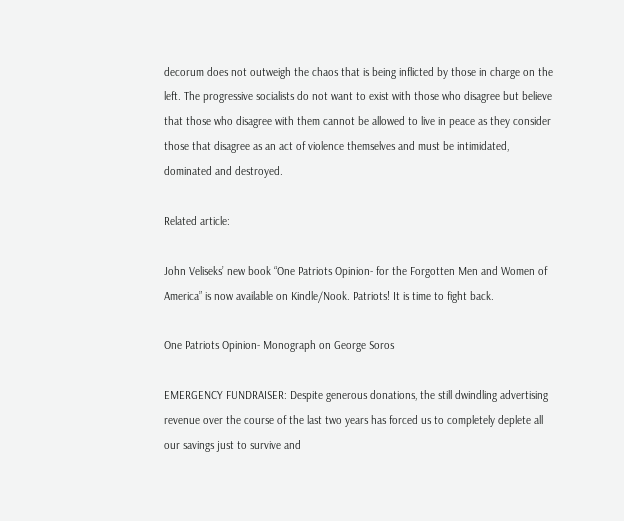decorum does not outweigh the chaos that is being inflicted by those in charge on the left. The progressive socialists do not want to exist with those who disagree but believe that those who disagree with them cannot be allowed to live in peace as they consider those that disagree as an act of violence themselves and must be intimidated, dominated and destroyed.

Related article:

John Veliseks’ new book “One Patriots Opinion- for the Forgotten Men and Women of America” is now available on Kindle/Nook. Patriots! It is time to fight back.

One Patriots Opinion- Monograph on George Soros

EMERGENCY FUNDRAISER: Despite generous donations, the still dwindling advertising revenue over the course of the last two years has forced us to completely deplete all our savings just to survive and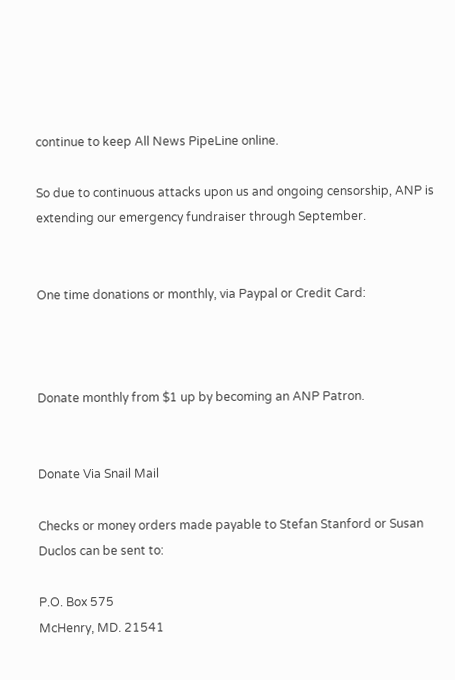continue to keep All News PipeLine online.

So due to continuous attacks upon us and ongoing censorship, ANP is extending our emergency fundraiser through September.


One time donations or monthly, via Paypal or Credit Card:



Donate monthly from $1 up by becoming an ANP Patron.


Donate Via Snail Mail

Checks or money orders made payable to Stefan Stanford or Susan Duclos can be sent to:

P.O. Box 575
McHenry, MD. 21541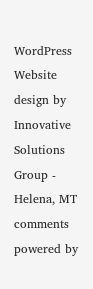WordPress Website design by Innovative Solutions Group - Helena, MT
comments powered by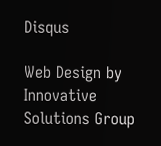Disqus

Web Design by Innovative Solutions Group